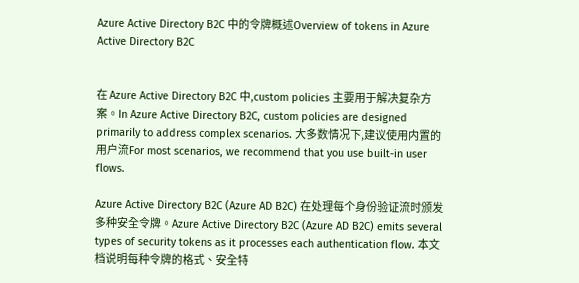Azure Active Directory B2C 中的令牌概述Overview of tokens in Azure Active Directory B2C


在 Azure Active Directory B2C 中,custom policies 主要用于解决复杂方案。In Azure Active Directory B2C, custom policies are designed primarily to address complex scenarios. 大多数情况下,建议使用内置的用户流For most scenarios, we recommend that you use built-in user flows.

Azure Active Directory B2C (Azure AD B2C) 在处理每个身份验证流时颁发多种安全令牌。Azure Active Directory B2C (Azure AD B2C) emits several types of security tokens as it processes each authentication flow. 本文档说明每种令牌的格式、安全特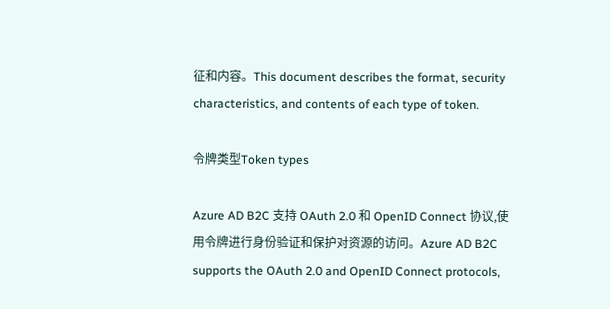征和内容。This document describes the format, security characteristics, and contents of each type of token.

令牌类型Token types

Azure AD B2C 支持 OAuth 2.0 和 OpenID Connect 协议,使用令牌进行身份验证和保护对资源的访问。Azure AD B2C supports the OAuth 2.0 and OpenID Connect protocols,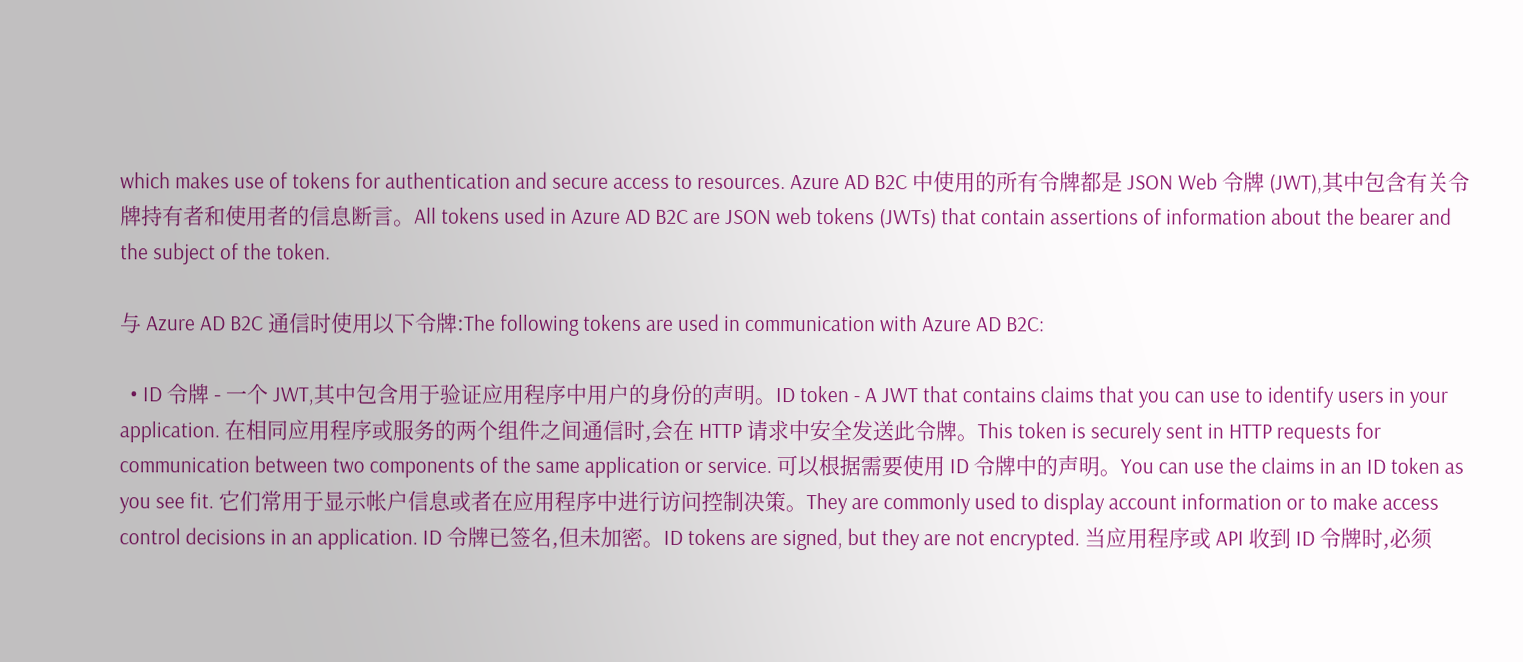which makes use of tokens for authentication and secure access to resources. Azure AD B2C 中使用的所有令牌都是 JSON Web 令牌 (JWT),其中包含有关令牌持有者和使用者的信息断言。All tokens used in Azure AD B2C are JSON web tokens (JWTs) that contain assertions of information about the bearer and the subject of the token.

与 Azure AD B2C 通信时使用以下令牌:The following tokens are used in communication with Azure AD B2C:

  • ID 令牌 - 一个 JWT,其中包含用于验证应用程序中用户的身份的声明。ID token - A JWT that contains claims that you can use to identify users in your application. 在相同应用程序或服务的两个组件之间通信时,会在 HTTP 请求中安全发送此令牌。This token is securely sent in HTTP requests for communication between two components of the same application or service. 可以根据需要使用 ID 令牌中的声明。You can use the claims in an ID token as you see fit. 它们常用于显示帐户信息或者在应用程序中进行访问控制决策。They are commonly used to display account information or to make access control decisions in an application. ID 令牌已签名,但未加密。ID tokens are signed, but they are not encrypted. 当应用程序或 API 收到 ID 令牌时,必须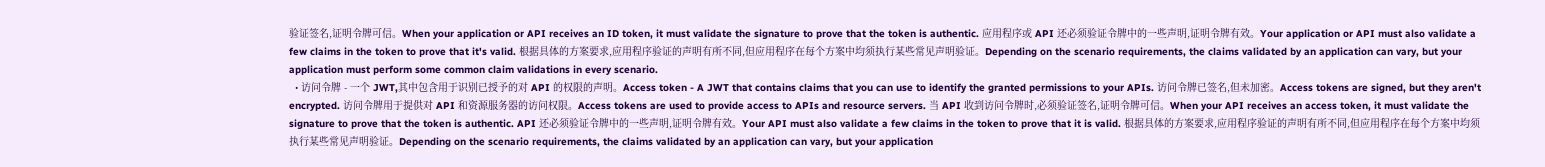验证签名,证明令牌可信。When your application or API receives an ID token, it must validate the signature to prove that the token is authentic. 应用程序或 API 还必须验证令牌中的一些声明,证明令牌有效。Your application or API must also validate a few claims in the token to prove that it's valid. 根据具体的方案要求,应用程序验证的声明有所不同,但应用程序在每个方案中均须执行某些常见声明验证。Depending on the scenario requirements, the claims validated by an application can vary, but your application must perform some common claim validations in every scenario.
  • 访问令牌 - 一个 JWT,其中包含用于识别已授予的对 API 的权限的声明。Access token - A JWT that contains claims that you can use to identify the granted permissions to your APIs. 访问令牌已签名,但未加密。Access tokens are signed, but they aren't encrypted. 访问令牌用于提供对 API 和资源服务器的访问权限。Access tokens are used to provide access to APIs and resource servers. 当 API 收到访问令牌时,必须验证签名,证明令牌可信。When your API receives an access token, it must validate the signature to prove that the token is authentic. API 还必须验证令牌中的一些声明,证明令牌有效。Your API must also validate a few claims in the token to prove that it is valid. 根据具体的方案要求,应用程序验证的声明有所不同,但应用程序在每个方案中均须执行某些常见声明验证。Depending on the scenario requirements, the claims validated by an application can vary, but your application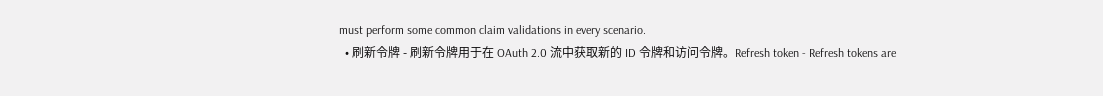must perform some common claim validations in every scenario.
  • 刷新令牌 - 刷新令牌用于在 OAuth 2.0 流中获取新的 ID 令牌和访问令牌。Refresh token - Refresh tokens are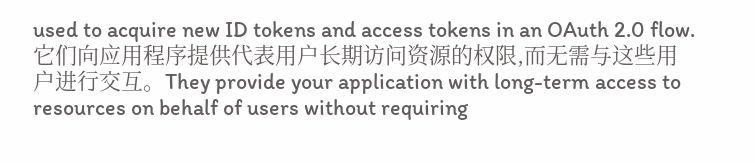used to acquire new ID tokens and access tokens in an OAuth 2.0 flow. 它们向应用程序提供代表用户长期访问资源的权限,而无需与这些用户进行交互。They provide your application with long-term access to resources on behalf of users without requiring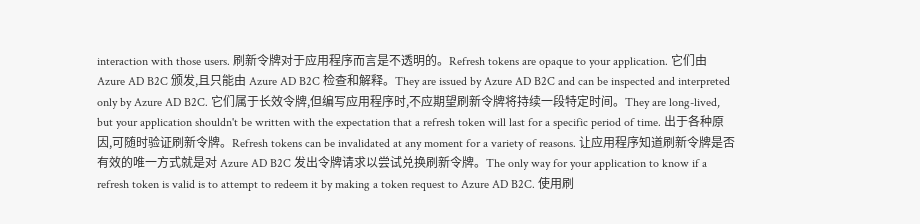interaction with those users. 刷新令牌对于应用程序而言是不透明的。Refresh tokens are opaque to your application. 它们由 Azure AD B2C 颁发,且只能由 Azure AD B2C 检查和解释。They are issued by Azure AD B2C and can be inspected and interpreted only by Azure AD B2C. 它们属于长效令牌,但编写应用程序时,不应期望刷新令牌将持续一段特定时间。They are long-lived, but your application shouldn't be written with the expectation that a refresh token will last for a specific period of time. 出于各种原因,可随时验证刷新令牌。Refresh tokens can be invalidated at any moment for a variety of reasons. 让应用程序知道刷新令牌是否有效的唯一方式就是对 Azure AD B2C 发出令牌请求以尝试兑换刷新令牌。The only way for your application to know if a refresh token is valid is to attempt to redeem it by making a token request to Azure AD B2C. 使用刷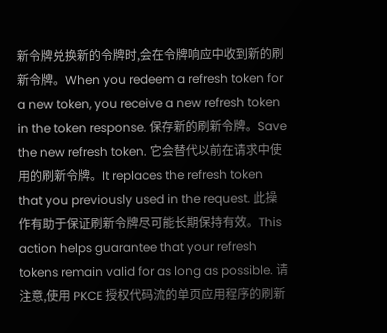新令牌兑换新的令牌时,会在令牌响应中收到新的刷新令牌。When you redeem a refresh token for a new token, you receive a new refresh token in the token response. 保存新的刷新令牌。Save the new refresh token. 它会替代以前在请求中使用的刷新令牌。It replaces the refresh token that you previously used in the request. 此操作有助于保证刷新令牌尽可能长期保持有效。This action helps guarantee that your refresh tokens remain valid for as long as possible. 请注意,使用 PKCE 授权代码流的单页应用程序的刷新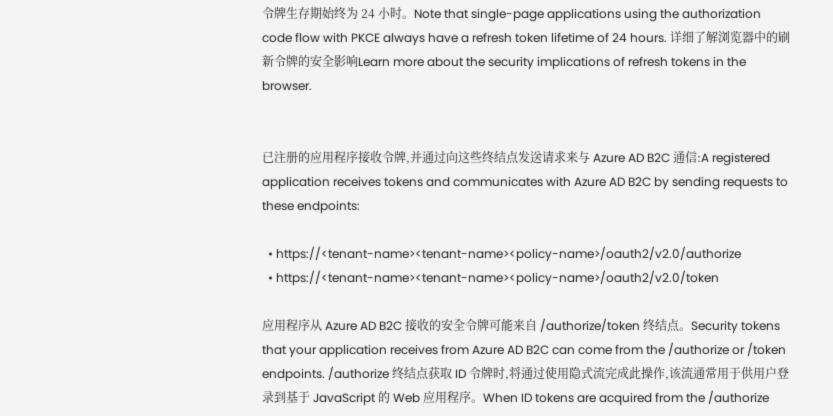令牌生存期始终为 24 小时。Note that single-page applications using the authorization code flow with PKCE always have a refresh token lifetime of 24 hours. 详细了解浏览器中的刷新令牌的安全影响Learn more about the security implications of refresh tokens in the browser.


已注册的应用程序接收令牌,并通过向这些终结点发送请求来与 Azure AD B2C 通信:A registered application receives tokens and communicates with Azure AD B2C by sending requests to these endpoints:

  • https://<tenant-name><tenant-name><policy-name>/oauth2/v2.0/authorize
  • https://<tenant-name><tenant-name><policy-name>/oauth2/v2.0/token

应用程序从 Azure AD B2C 接收的安全令牌可能来自 /authorize/token 终结点。Security tokens that your application receives from Azure AD B2C can come from the /authorize or /token endpoints. /authorize 终结点获取 ID 令牌时,将通过使用隐式流完成此操作,该流通常用于供用户登录到基于 JavaScript 的 Web 应用程序。When ID tokens are acquired from the /authorize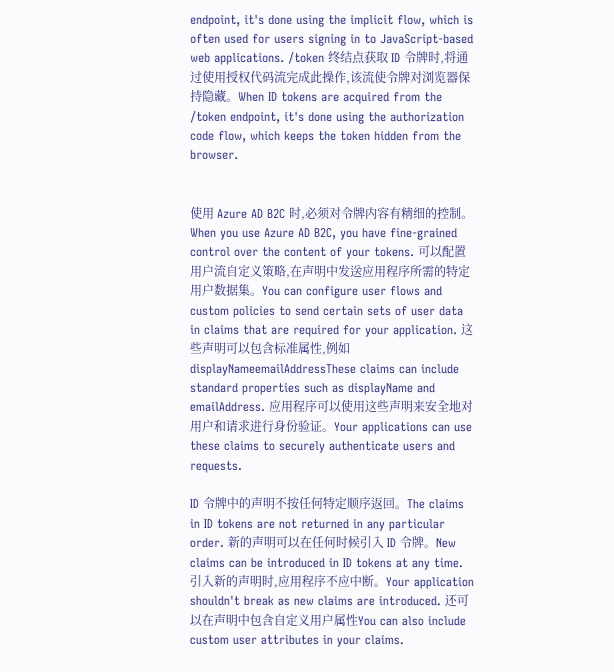endpoint, it's done using the implicit flow, which is often used for users signing in to JavaScript-based web applications. /token 终结点获取 ID 令牌时,将通过使用授权代码流完成此操作,该流使令牌对浏览器保持隐藏。When ID tokens are acquired from the /token endpoint, it's done using the authorization code flow, which keeps the token hidden from the browser.


使用 Azure AD B2C 时,必须对令牌内容有精细的控制。When you use Azure AD B2C, you have fine-grained control over the content of your tokens. 可以配置用户流自定义策略,在声明中发送应用程序所需的特定用户数据集。You can configure user flows and custom policies to send certain sets of user data in claims that are required for your application. 这些声明可以包含标准属性,例如 displayNameemailAddressThese claims can include standard properties such as displayName and emailAddress. 应用程序可以使用这些声明来安全地对用户和请求进行身份验证。Your applications can use these claims to securely authenticate users and requests.

ID 令牌中的声明不按任何特定顺序返回。The claims in ID tokens are not returned in any particular order. 新的声明可以在任何时候引入 ID 令牌。New claims can be introduced in ID tokens at any time. 引入新的声明时,应用程序不应中断。Your application shouldn't break as new claims are introduced. 还可以在声明中包含自定义用户属性You can also include custom user attributes in your claims.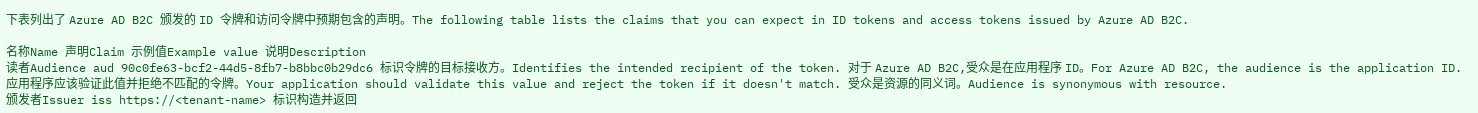下表列出了 Azure AD B2C 颁发的 ID 令牌和访问令牌中预期包含的声明。The following table lists the claims that you can expect in ID tokens and access tokens issued by Azure AD B2C.

名称Name 声明Claim 示例值Example value 说明Description
读者Audience aud 90c0fe63-bcf2-44d5-8fb7-b8bbc0b29dc6 标识令牌的目标接收方。Identifies the intended recipient of the token. 对于 Azure AD B2C,受众是在应用程序 ID。For Azure AD B2C, the audience is the application ID. 应用程序应该验证此值并拒绝不匹配的令牌。Your application should validate this value and reject the token if it doesn't match. 受众是资源的同义词。Audience is synonymous with resource.
颁发者Issuer iss https://<tenant-name> 标识构造并返回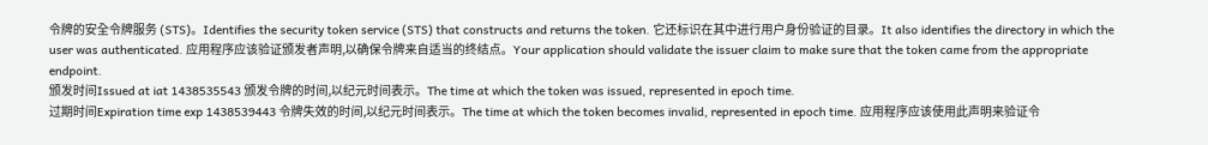令牌的安全令牌服务 (STS)。Identifies the security token service (STS) that constructs and returns the token. 它还标识在其中进行用户身份验证的目录。It also identifies the directory in which the user was authenticated. 应用程序应该验证颁发者声明,以确保令牌来自适当的终结点。Your application should validate the issuer claim to make sure that the token came from the appropriate endpoint.
颁发时间Issued at iat 1438535543 颁发令牌的时间,以纪元时间表示。The time at which the token was issued, represented in epoch time.
过期时间Expiration time exp 1438539443 令牌失效的时间,以纪元时间表示。The time at which the token becomes invalid, represented in epoch time. 应用程序应该使用此声明来验证令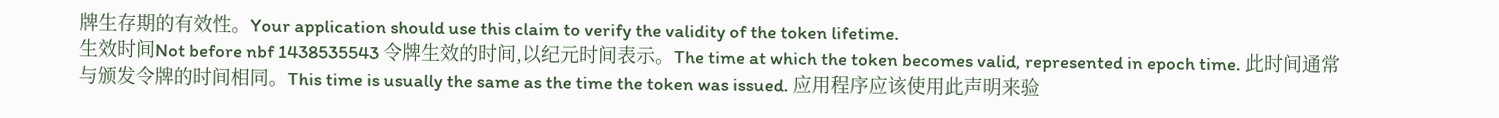牌生存期的有效性。Your application should use this claim to verify the validity of the token lifetime.
生效时间Not before nbf 1438535543 令牌生效的时间,以纪元时间表示。The time at which the token becomes valid, represented in epoch time. 此时间通常与颁发令牌的时间相同。This time is usually the same as the time the token was issued. 应用程序应该使用此声明来验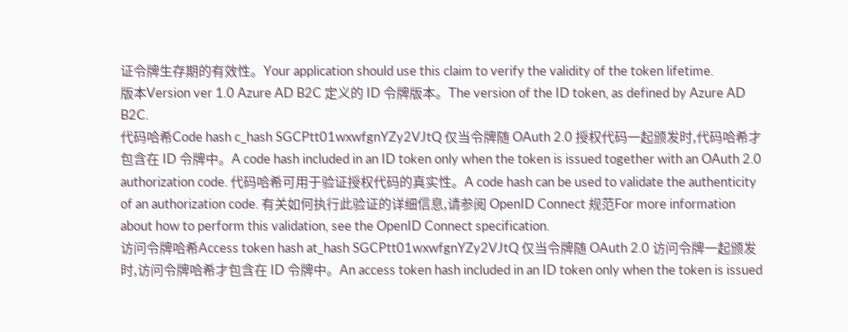证令牌生存期的有效性。Your application should use this claim to verify the validity of the token lifetime.
版本Version ver 1.0 Azure AD B2C 定义的 ID 令牌版本。The version of the ID token, as defined by Azure AD B2C.
代码哈希Code hash c_hash SGCPtt01wxwfgnYZy2VJtQ 仅当令牌随 OAuth 2.0 授权代码一起颁发时,代码哈希才包含在 ID 令牌中。A code hash included in an ID token only when the token is issued together with an OAuth 2.0 authorization code. 代码哈希可用于验证授权代码的真实性。A code hash can be used to validate the authenticity of an authorization code. 有关如何执行此验证的详细信息,请参阅 OpenID Connect 规范For more information about how to perform this validation, see the OpenID Connect specification.
访问令牌哈希Access token hash at_hash SGCPtt01wxwfgnYZy2VJtQ 仅当令牌随 OAuth 2.0 访问令牌一起颁发时,访问令牌哈希才包含在 ID 令牌中。An access token hash included in an ID token only when the token is issued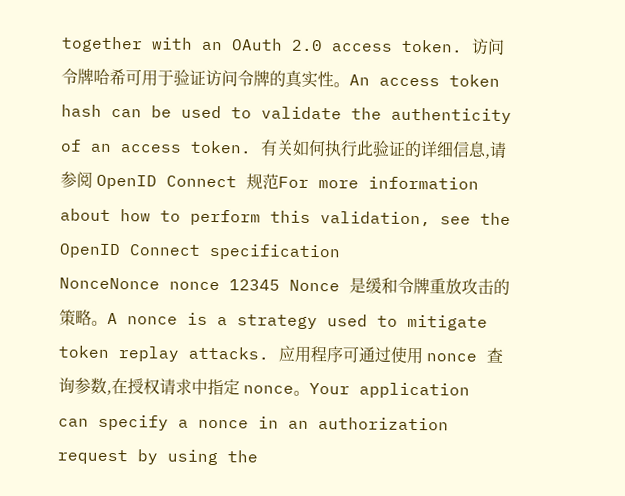together with an OAuth 2.0 access token. 访问令牌哈希可用于验证访问令牌的真实性。An access token hash can be used to validate the authenticity of an access token. 有关如何执行此验证的详细信息,请参阅 OpenID Connect 规范For more information about how to perform this validation, see the OpenID Connect specification
NonceNonce nonce 12345 Nonce 是缓和令牌重放攻击的策略。A nonce is a strategy used to mitigate token replay attacks. 应用程序可通过使用 nonce 查询参数,在授权请求中指定 nonce。Your application can specify a nonce in an authorization request by using the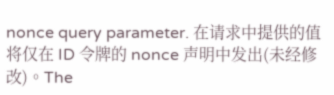nonce query parameter. 在请求中提供的值将仅在 ID 令牌的 nonce 声明中发出(未经修改)。The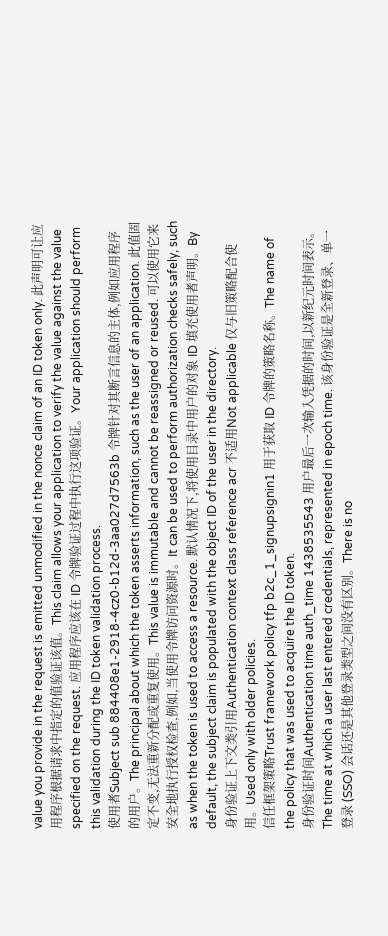value you provide in the request is emitted unmodified in the nonce claim of an ID token only. 此声明可让应用程序根据请求中指定的值验证该值。This claim allows your application to verify the value against the value specified on the request. 应用程序应该在 ID 令牌验证过程中执行这项验证。Your application should perform this validation during the ID token validation process.
使用者Subject sub 884408e1-2918-4cz0-b12d-3aa027d7563b 令牌针对其断言信息的主体,例如应用程序的用户。The principal about which the token asserts information, such as the user of an application. 此值固定不变,无法重新分配或重复使用。This value is immutable and cannot be reassigned or reused. 可以使用它来安全地执行授权检查,例如,当使用令牌访问资源时。It can be used to perform authorization checks safely, such as when the token is used to access a resource. 默认情况下,将使用目录中用户的对象 ID 填充使用者声明。By default, the subject claim is populated with the object ID of the user in the directory.
身份验证上下文类引用Authentication context class reference acr 不适用Not applicable 仅与旧策略配合使用。Used only with older policies.
信任框架策略Trust framework policy tfp b2c_1_signupsignin1 用于获取 ID 令牌的策略名称。The name of the policy that was used to acquire the ID token.
身份验证时间Authentication time auth_time 1438535543 用户最后一次输入凭据的时间,以新纪元时间表示。The time at which a user last entered credentials, represented in epoch time. 该身份验证是全新登录、单一登录 (SSO) 会话还是其他登录类型之间没有区别。There is no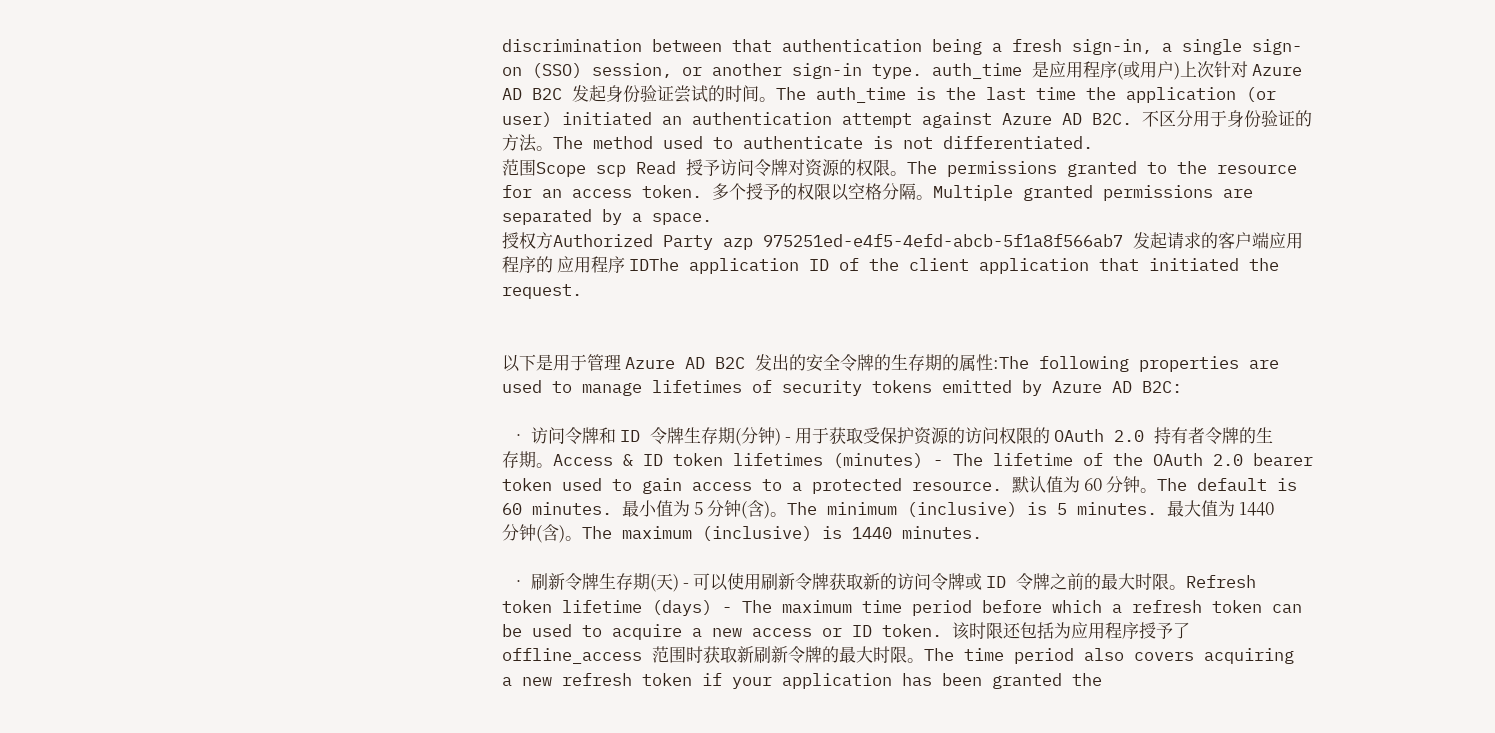discrimination between that authentication being a fresh sign-in, a single sign-on (SSO) session, or another sign-in type. auth_time 是应用程序(或用户)上次针对 Azure AD B2C 发起身份验证尝试的时间。The auth_time is the last time the application (or user) initiated an authentication attempt against Azure AD B2C. 不区分用于身份验证的方法。The method used to authenticate is not differentiated.
范围Scope scp Read 授予访问令牌对资源的权限。The permissions granted to the resource for an access token. 多个授予的权限以空格分隔。Multiple granted permissions are separated by a space.
授权方Authorized Party azp 975251ed-e4f5-4efd-abcb-5f1a8f566ab7 发起请求的客户端应用程序的 应用程序 IDThe application ID of the client application that initiated the request.


以下是用于管理 Azure AD B2C 发出的安全令牌的生存期的属性:The following properties are used to manage lifetimes of security tokens emitted by Azure AD B2C:

  • 访问令牌和 ID 令牌生存期(分钟) - 用于获取受保护资源的访问权限的 OAuth 2.0 持有者令牌的生存期。Access & ID token lifetimes (minutes) - The lifetime of the OAuth 2.0 bearer token used to gain access to a protected resource. 默认值为 60 分钟。The default is 60 minutes. 最小值为 5 分钟(含)。The minimum (inclusive) is 5 minutes. 最大值为 1440 分钟(含)。The maximum (inclusive) is 1440 minutes.

  • 刷新令牌生存期(天) - 可以使用刷新令牌获取新的访问令牌或 ID 令牌之前的最大时限。Refresh token lifetime (days) - The maximum time period before which a refresh token can be used to acquire a new access or ID token. 该时限还包括为应用程序授予了 offline_access 范围时获取新刷新令牌的最大时限。The time period also covers acquiring a new refresh token if your application has been granted the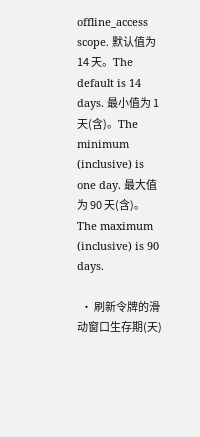offline_access scope. 默认值为 14 天。The default is 14 days. 最小值为 1 天(含)。The minimum (inclusive) is one day. 最大值为 90 天(含)。The maximum (inclusive) is 90 days.

  • 刷新令牌的滑动窗口生存期(天)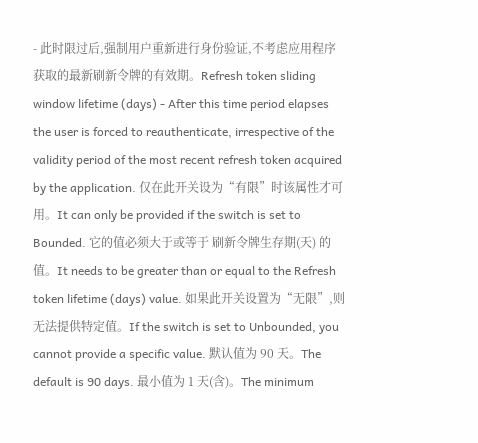- 此时限过后,强制用户重新进行身份验证,不考虑应用程序获取的最新刷新令牌的有效期。Refresh token sliding window lifetime (days) - After this time period elapses the user is forced to reauthenticate, irrespective of the validity period of the most recent refresh token acquired by the application. 仅在此开关设为“有限”时该属性才可用。It can only be provided if the switch is set to Bounded. 它的值必须大于或等于 刷新令牌生存期(天) 的值。It needs to be greater than or equal to the Refresh token lifetime (days) value. 如果此开关设置为“无限”,则无法提供特定值。If the switch is set to Unbounded, you cannot provide a specific value. 默认值为 90 天。The default is 90 days. 最小值为 1 天(含)。The minimum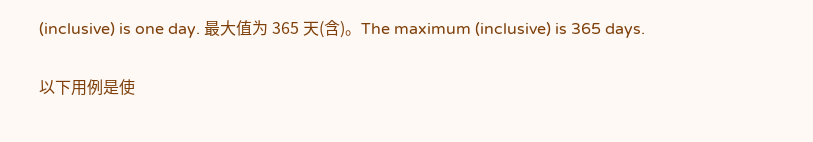(inclusive) is one day. 最大值为 365 天(含)。The maximum (inclusive) is 365 days.

以下用例是使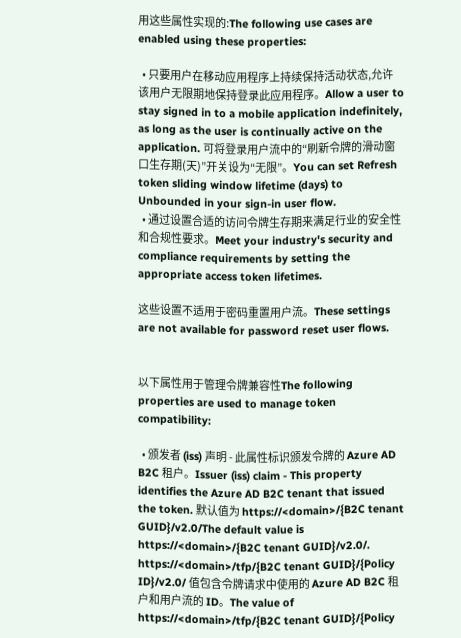用这些属性实现的:The following use cases are enabled using these properties:

  • 只要用户在移动应用程序上持续保持活动状态,允许该用户无限期地保持登录此应用程序。Allow a user to stay signed in to a mobile application indefinitely, as long as the user is continually active on the application. 可将登录用户流中的“刷新令牌的滑动窗口生存期(天)”开关设为“无限”。You can set Refresh token sliding window lifetime (days) to Unbounded in your sign-in user flow.
  • 通过设置合适的访问令牌生存期来满足行业的安全性和合规性要求。Meet your industry's security and compliance requirements by setting the appropriate access token lifetimes.

这些设置不适用于密码重置用户流。These settings are not available for password reset user flows.


以下属性用于管理令牌兼容性The following properties are used to manage token compatibility:

  • 颁发者 (iss) 声明 - 此属性标识颁发令牌的 Azure AD B2C 租户。Issuer (iss) claim - This property identifies the Azure AD B2C tenant that issued the token. 默认值为 https://<domain>/{B2C tenant GUID}/v2.0/The default value is https://<domain>/{B2C tenant GUID}/v2.0/. https://<domain>/tfp/{B2C tenant GUID}/{Policy ID}/v2.0/ 值包含令牌请求中使用的 Azure AD B2C 租户和用户流的 ID。The value of https://<domain>/tfp/{B2C tenant GUID}/{Policy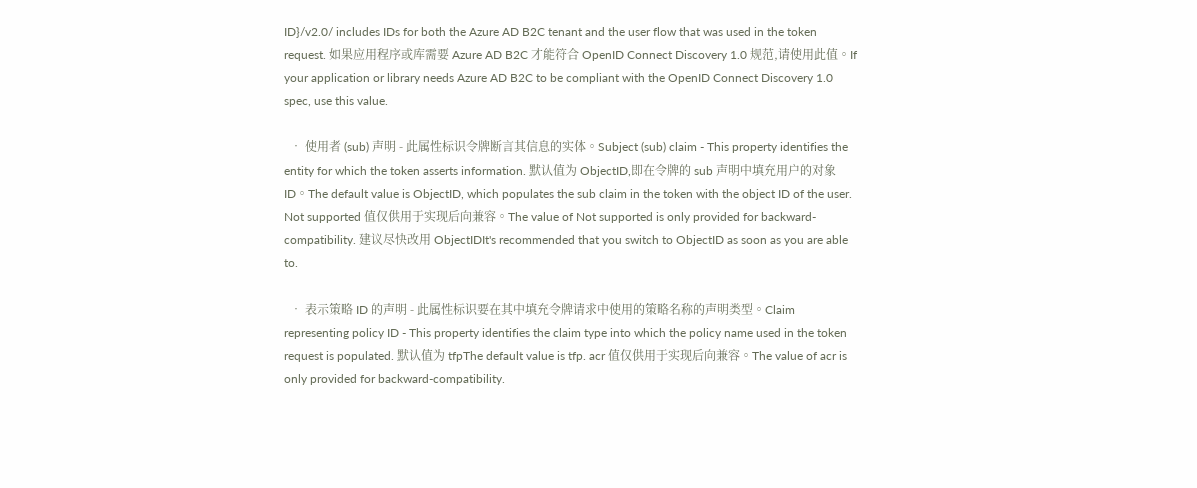ID}/v2.0/ includes IDs for both the Azure AD B2C tenant and the user flow that was used in the token request. 如果应用程序或库需要 Azure AD B2C 才能符合 OpenID Connect Discovery 1.0 规范,请使用此值。If your application or library needs Azure AD B2C to be compliant with the OpenID Connect Discovery 1.0 spec, use this value.

  • 使用者 (sub) 声明 - 此属性标识令牌断言其信息的实体。Subject (sub) claim - This property identifies the entity for which the token asserts information. 默认值为 ObjectID,即在令牌的 sub 声明中填充用户的对象 ID。The default value is ObjectID, which populates the sub claim in the token with the object ID of the user. Not supported 值仅供用于实现后向兼容。The value of Not supported is only provided for backward-compatibility. 建议尽快改用 ObjectIDIt's recommended that you switch to ObjectID as soon as you are able to.

  • 表示策略 ID 的声明 - 此属性标识要在其中填充令牌请求中使用的策略名称的声明类型。Claim representing policy ID - This property identifies the claim type into which the policy name used in the token request is populated. 默认值为 tfpThe default value is tfp. acr 值仅供用于实现后向兼容。The value of acr is only provided for backward-compatibility.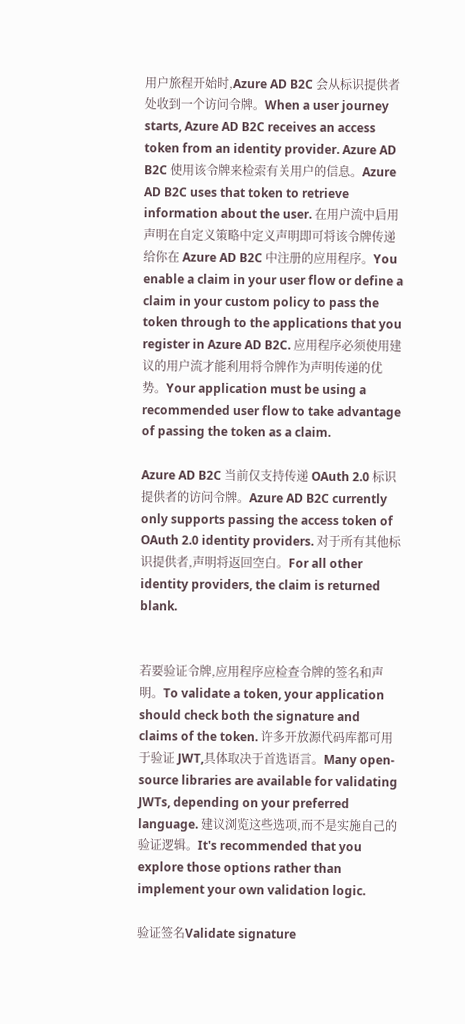用户旅程开始时,Azure AD B2C 会从标识提供者处收到一个访问令牌。When a user journey starts, Azure AD B2C receives an access token from an identity provider. Azure AD B2C 使用该令牌来检索有关用户的信息。Azure AD B2C uses that token to retrieve information about the user. 在用户流中启用声明在自定义策略中定义声明即可将该令牌传递给你在 Azure AD B2C 中注册的应用程序。You enable a claim in your user flow or define a claim in your custom policy to pass the token through to the applications that you register in Azure AD B2C. 应用程序必须使用建议的用户流才能利用将令牌作为声明传递的优势。Your application must be using a recommended user flow to take advantage of passing the token as a claim.

Azure AD B2C 当前仅支持传递 OAuth 2.0 标识提供者的访问令牌。Azure AD B2C currently only supports passing the access token of OAuth 2.0 identity providers. 对于所有其他标识提供者,声明将返回空白。For all other identity providers, the claim is returned blank.


若要验证令牌,应用程序应检查令牌的签名和声明。To validate a token, your application should check both the signature and claims of the token. 许多开放源代码库都可用于验证 JWT,具体取决于首选语言。Many open-source libraries are available for validating JWTs, depending on your preferred language. 建议浏览这些选项,而不是实施自己的验证逻辑。It's recommended that you explore those options rather than implement your own validation logic.

验证签名Validate signature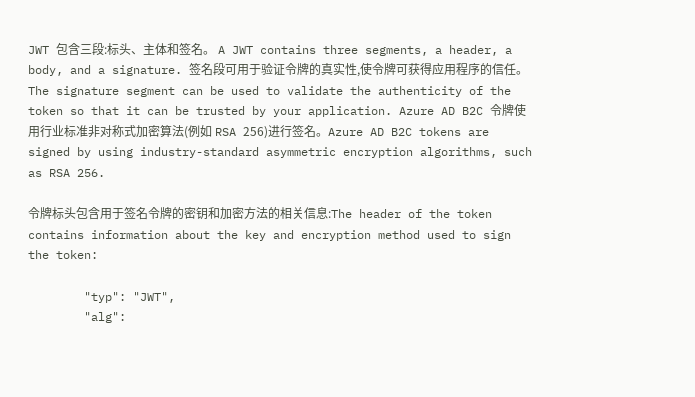JWT 包含三段:标头、主体和签名。 A JWT contains three segments, a header, a body, and a signature. 签名段可用于验证令牌的真实性,使令牌可获得应用程序的信任。The signature segment can be used to validate the authenticity of the token so that it can be trusted by your application. Azure AD B2C 令牌使用行业标准非对称式加密算法(例如 RSA 256)进行签名。Azure AD B2C tokens are signed by using industry-standard asymmetric encryption algorithms, such as RSA 256.

令牌标头包含用于签名令牌的密钥和加密方法的相关信息:The header of the token contains information about the key and encryption method used to sign the token:

        "typ": "JWT",
        "alg":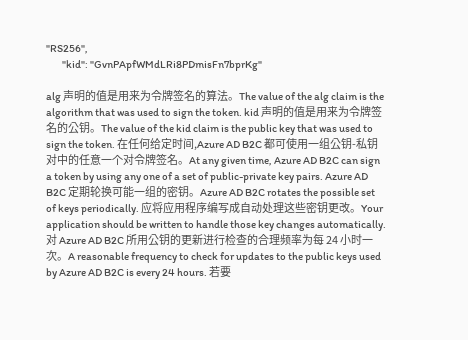"RS256",
        "kid": "GvnPApfWMdLRi8PDmisFn7bprKg"

alg 声明的值是用来为令牌签名的算法。The value of the alg claim is the algorithm that was used to sign the token. kid 声明的值是用来为令牌签名的公钥。The value of the kid claim is the public key that was used to sign the token. 在任何给定时间,Azure AD B2C 都可使用一组公钥-私钥对中的任意一个对令牌签名。At any given time, Azure AD B2C can sign a token by using any one of a set of public-private key pairs. Azure AD B2C 定期轮换可能一组的密钥。Azure AD B2C rotates the possible set of keys periodically. 应将应用程序编写成自动处理这些密钥更改。Your application should be written to handle those key changes automatically. 对 Azure AD B2C 所用公钥的更新进行检查的合理频率为每 24 小时一次。A reasonable frequency to check for updates to the public keys used by Azure AD B2C is every 24 hours. 若要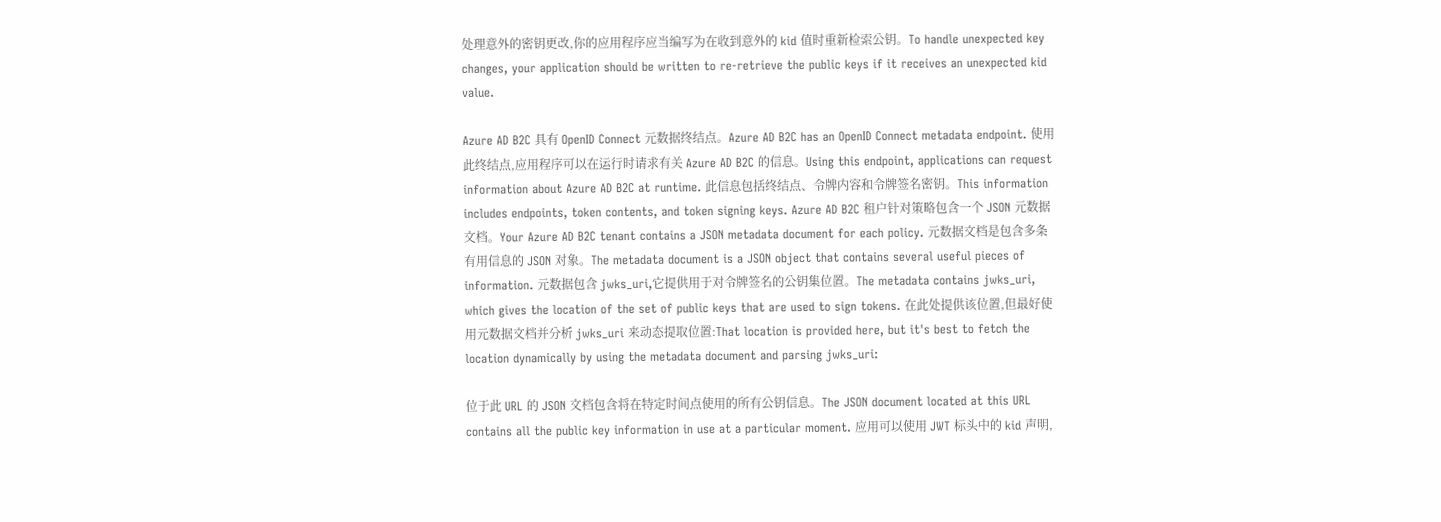处理意外的密钥更改,你的应用程序应当编写为在收到意外的 kid 值时重新检索公钥。To handle unexpected key changes, your application should be written to re-retrieve the public keys if it receives an unexpected kid value.

Azure AD B2C 具有 OpenID Connect 元数据终结点。Azure AD B2C has an OpenID Connect metadata endpoint. 使用此终结点,应用程序可以在运行时请求有关 Azure AD B2C 的信息。Using this endpoint, applications can request information about Azure AD B2C at runtime. 此信息包括终结点、令牌内容和令牌签名密钥。This information includes endpoints, token contents, and token signing keys. Azure AD B2C 租户针对策略包含一个 JSON 元数据文档。Your Azure AD B2C tenant contains a JSON metadata document for each policy. 元数据文档是包含多条有用信息的 JSON 对象。The metadata document is a JSON object that contains several useful pieces of information. 元数据包含 jwks_uri,它提供用于对令牌签名的公钥集位置。The metadata contains jwks_uri, which gives the location of the set of public keys that are used to sign tokens. 在此处提供该位置,但最好使用元数据文档并分析 jwks_uri 来动态提取位置:That location is provided here, but it's best to fetch the location dynamically by using the metadata document and parsing jwks_uri:

位于此 URL 的 JSON 文档包含将在特定时间点使用的所有公钥信息。The JSON document located at this URL contains all the public key information in use at a particular moment. 应用可以使用 JWT 标头中的 kid 声明,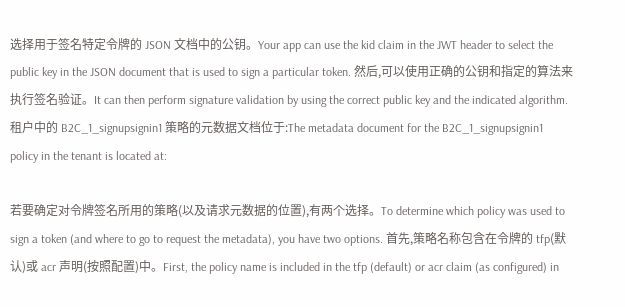选择用于签名特定令牌的 JSON 文档中的公钥。Your app can use the kid claim in the JWT header to select the public key in the JSON document that is used to sign a particular token. 然后,可以使用正确的公钥和指定的算法来执行签名验证。It can then perform signature validation by using the correct public key and the indicated algorithm. 租户中的 B2C_1_signupsignin1 策略的元数据文档位于:The metadata document for the B2C_1_signupsignin1 policy in the tenant is located at:

若要确定对令牌签名所用的策略(以及请求元数据的位置),有两个选择。To determine which policy was used to sign a token (and where to go to request the metadata), you have two options. 首先,策略名称包含在令牌的 tfp(默认)或 acr 声明(按照配置)中。First, the policy name is included in the tfp (default) or acr claim (as configured) in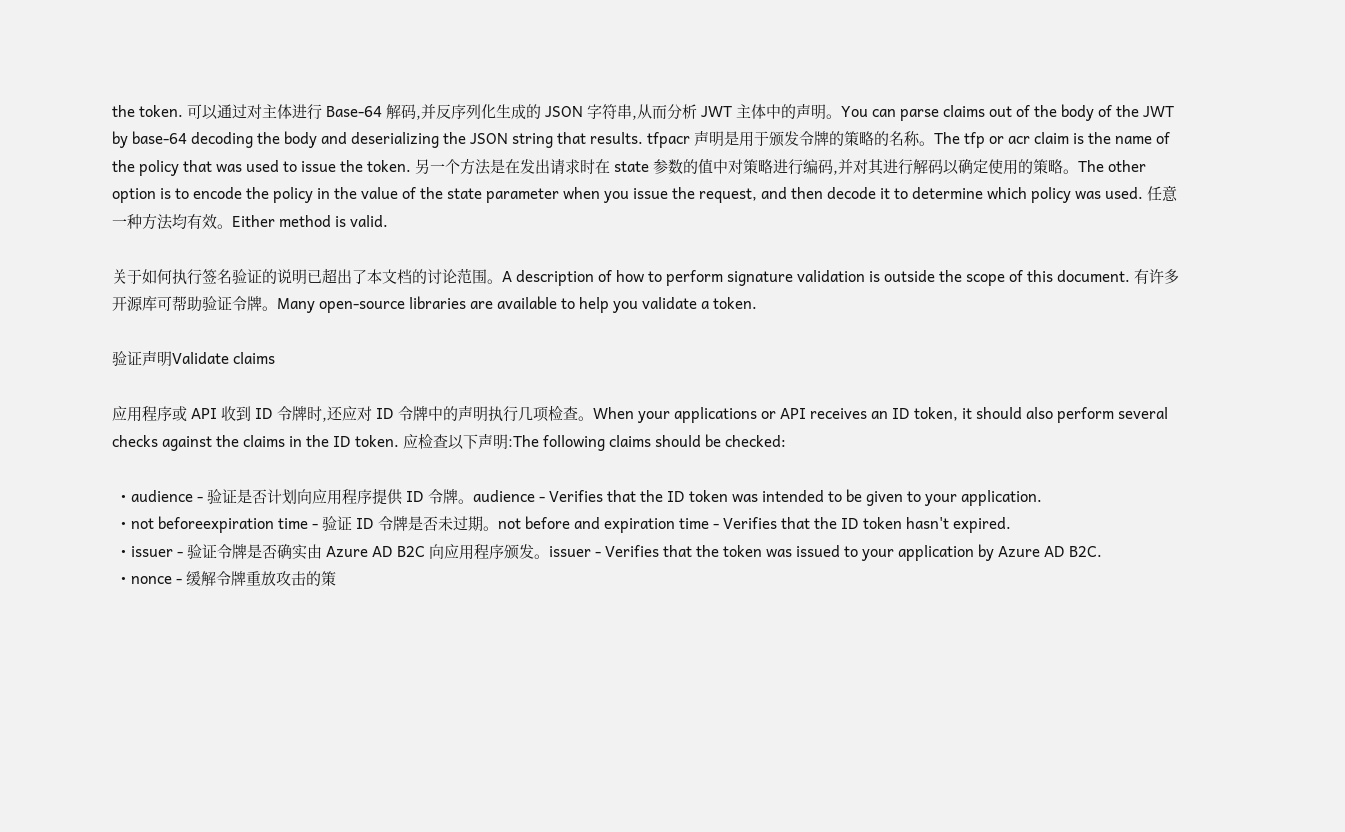the token. 可以通过对主体进行 Base-64 解码,并反序列化生成的 JSON 字符串,从而分析 JWT 主体中的声明。You can parse claims out of the body of the JWT by base-64 decoding the body and deserializing the JSON string that results. tfpacr 声明是用于颁发令牌的策略的名称。The tfp or acr claim is the name of the policy that was used to issue the token. 另一个方法是在发出请求时在 state 参数的值中对策略进行编码,并对其进行解码以确定使用的策略。The other option is to encode the policy in the value of the state parameter when you issue the request, and then decode it to determine which policy was used. 任意一种方法均有效。Either method is valid.

关于如何执行签名验证的说明已超出了本文档的讨论范围。A description of how to perform signature validation is outside the scope of this document. 有许多开源库可帮助验证令牌。Many open-source libraries are available to help you validate a token.

验证声明Validate claims

应用程序或 API 收到 ID 令牌时,还应对 ID 令牌中的声明执行几项检查。When your applications or API receives an ID token, it should also perform several checks against the claims in the ID token. 应检查以下声明:The following claims should be checked:

  • audience - 验证是否计划向应用程序提供 ID 令牌。audience - Verifies that the ID token was intended to be given to your application.
  • not beforeexpiration time - 验证 ID 令牌是否未过期。not before and expiration time - Verifies that the ID token hasn't expired.
  • issuer - 验证令牌是否确实由 Azure AD B2C 向应用程序颁发。issuer - Verifies that the token was issued to your application by Azure AD B2C.
  • nonce - 缓解令牌重放攻击的策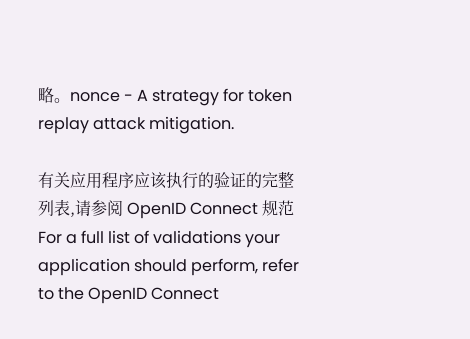略。nonce - A strategy for token replay attack mitigation.

有关应用程序应该执行的验证的完整列表,请参阅 OpenID Connect 规范For a full list of validations your application should perform, refer to the OpenID Connect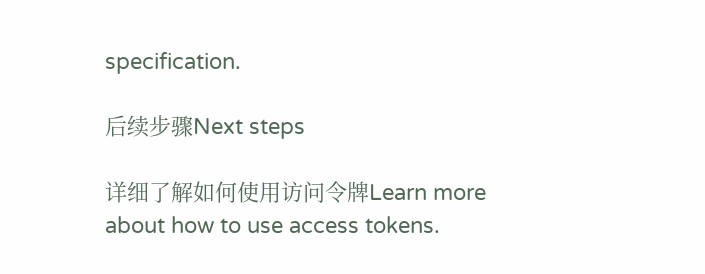specification.

后续步骤Next steps

详细了解如何使用访问令牌Learn more about how to use access tokens.